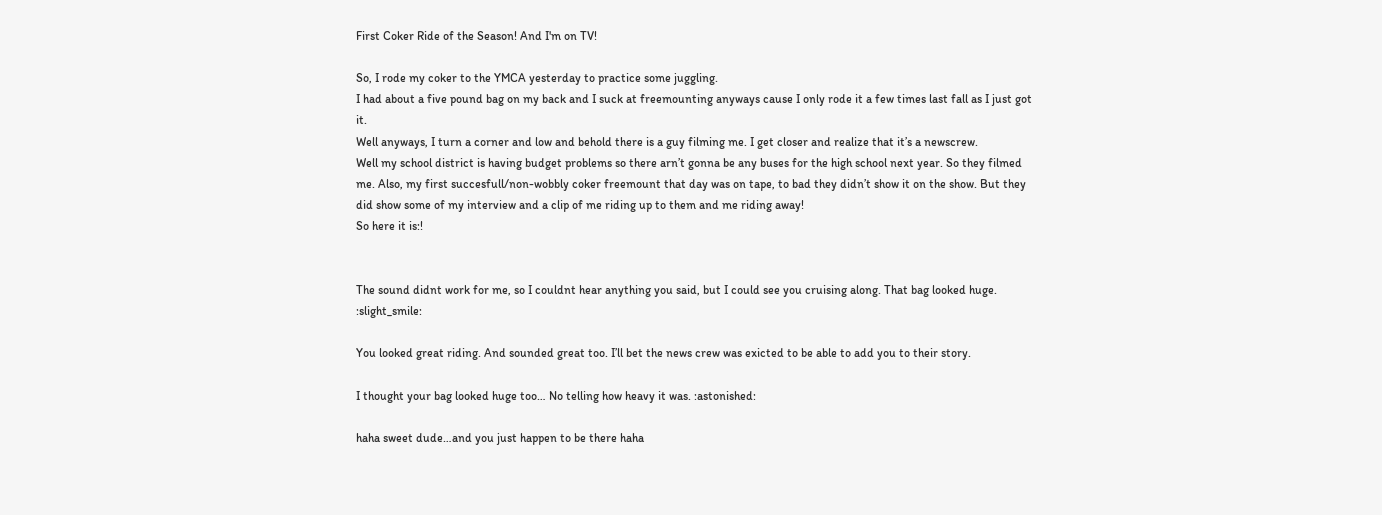First Coker Ride of the Season! And I'm on TV!

So, I rode my coker to the YMCA yesterday to practice some juggling.
I had about a five pound bag on my back and I suck at freemounting anyways cause I only rode it a few times last fall as I just got it.
Well anyways, I turn a corner and low and behold there is a guy filming me. I get closer and realize that it’s a newscrew.
Well my school district is having budget problems so there arn’t gonna be any buses for the high school next year. So they filmed me. Also, my first succesfull/non-wobbly coker freemount that day was on tape, to bad they didn’t show it on the show. But they did show some of my interview and a clip of me riding up to them and me riding away!
So here it is:!


The sound didnt work for me, so I couldnt hear anything you said, but I could see you cruising along. That bag looked huge. :slight_smile:

You looked great riding. And sounded great too. I’ll bet the news crew was exicted to be able to add you to their story.

I thought your bag looked huge too… No telling how heavy it was. :astonished:

haha sweet dude…and you just happen to be there haha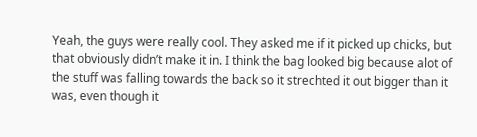Yeah, the guys were really cool. They asked me if it picked up chicks, but that obviously didn’t make it in. I think the bag looked big because alot of the stuff was falling towards the back so it strechted it out bigger than it was, even though it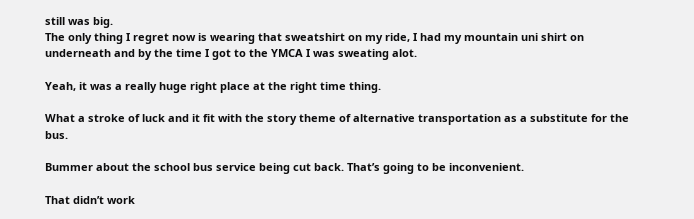still was big.
The only thing I regret now is wearing that sweatshirt on my ride, I had my mountain uni shirt on underneath and by the time I got to the YMCA I was sweating alot.

Yeah, it was a really huge right place at the right time thing.

What a stroke of luck and it fit with the story theme of alternative transportation as a substitute for the bus.

Bummer about the school bus service being cut back. That’s going to be inconvenient.

That didn’t work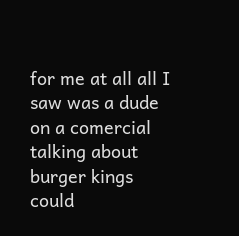for me at all all I saw was a dude on a comercial talking about burger kings could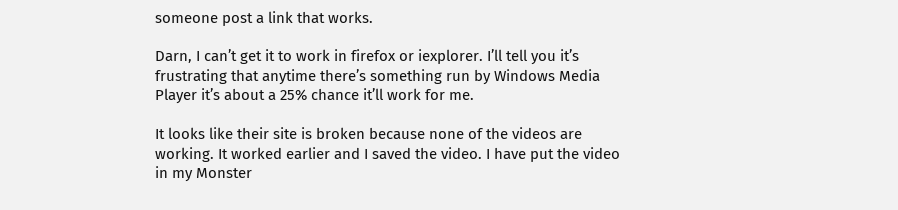someone post a link that works.

Darn, I can’t get it to work in firefox or iexplorer. I’ll tell you it’s frustrating that anytime there’s something run by Windows Media Player it’s about a 25% chance it’ll work for me.

It looks like their site is broken because none of the videos are working. It worked earlier and I saved the video. I have put the video in my Monster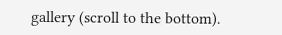gallery (scroll to the bottom).